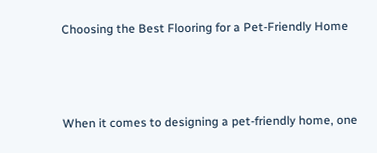Choosing the Best Flooring for a Pet-Friendly Home



When it comes to designing a pet-friendly home, one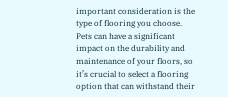important consideration is the type of flooring you choose. Pets can have a significant impact on the durability and maintenance of your floors, so it’s crucial to select a flooring option that can withstand their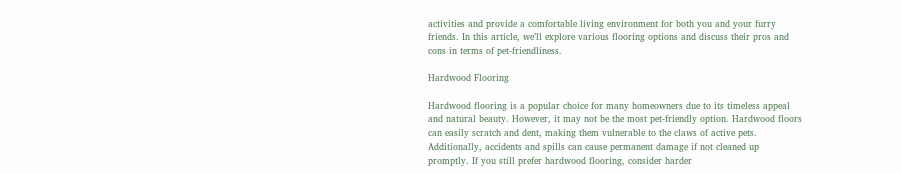activities and provide a comfortable living environment for both you and your furry friends. In this article, we’ll explore various flooring options and discuss their pros and cons in terms of pet-friendliness.

Hardwood Flooring

Hardwood flooring is a popular choice for many homeowners due to its timeless appeal and natural beauty. However, it may not be the most pet-friendly option. Hardwood floors can easily scratch and dent, making them vulnerable to the claws of active pets. Additionally, accidents and spills can cause permanent damage if not cleaned up promptly. If you still prefer hardwood flooring, consider harder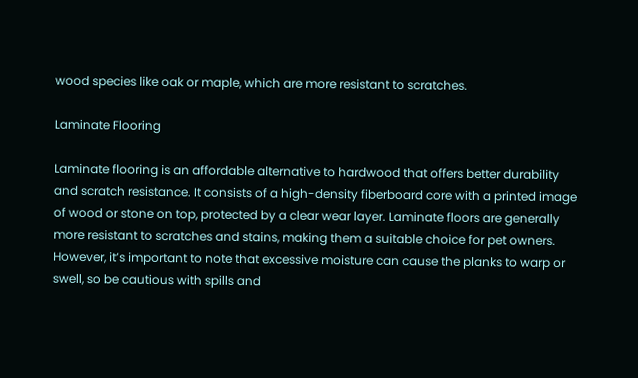wood species like oak or maple, which are more resistant to scratches.

Laminate Flooring

Laminate flooring is an affordable alternative to hardwood that offers better durability and scratch resistance. It consists of a high-density fiberboard core with a printed image of wood or stone on top, protected by a clear wear layer. Laminate floors are generally more resistant to scratches and stains, making them a suitable choice for pet owners. However, it’s important to note that excessive moisture can cause the planks to warp or swell, so be cautious with spills and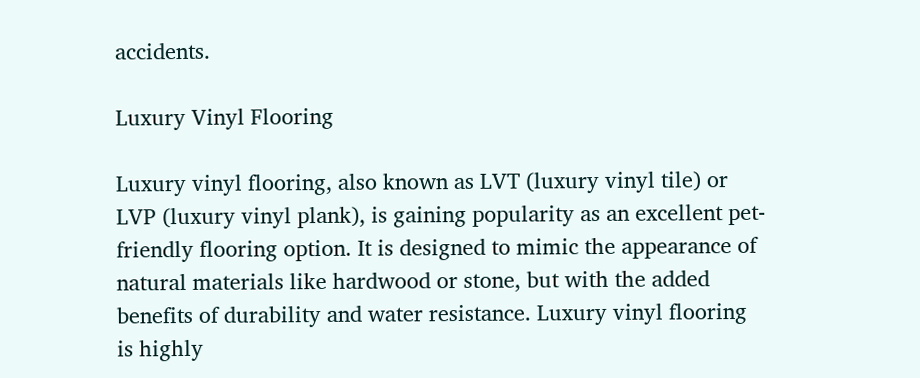accidents.

Luxury Vinyl Flooring

Luxury vinyl flooring, also known as LVT (luxury vinyl tile) or LVP (luxury vinyl plank), is gaining popularity as an excellent pet-friendly flooring option. It is designed to mimic the appearance of natural materials like hardwood or stone, but with the added benefits of durability and water resistance. Luxury vinyl flooring is highly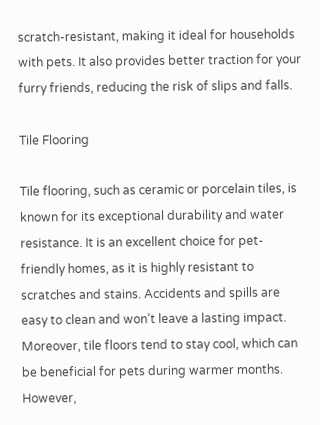scratch-resistant, making it ideal for households with pets. It also provides better traction for your furry friends, reducing the risk of slips and falls.

Tile Flooring

Tile flooring, such as ceramic or porcelain tiles, is known for its exceptional durability and water resistance. It is an excellent choice for pet-friendly homes, as it is highly resistant to scratches and stains. Accidents and spills are easy to clean and won’t leave a lasting impact. Moreover, tile floors tend to stay cool, which can be beneficial for pets during warmer months. However,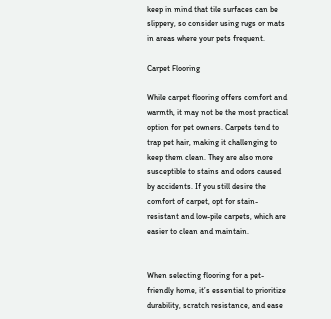keep in mind that tile surfaces can be slippery, so consider using rugs or mats in areas where your pets frequent.

Carpet Flooring

While carpet flooring offers comfort and warmth, it may not be the most practical option for pet owners. Carpets tend to trap pet hair, making it challenging to keep them clean. They are also more susceptible to stains and odors caused by accidents. If you still desire the comfort of carpet, opt for stain-resistant and low-pile carpets, which are easier to clean and maintain.


When selecting flooring for a pet-friendly home, it’s essential to prioritize durability, scratch resistance, and ease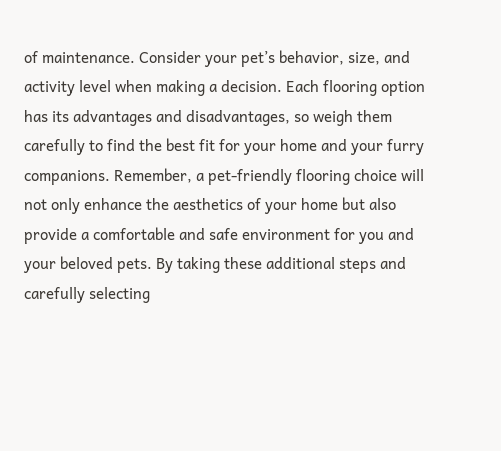of maintenance. Consider your pet’s behavior, size, and activity level when making a decision. Each flooring option has its advantages and disadvantages, so weigh them carefully to find the best fit for your home and your furry companions. Remember, a pet-friendly flooring choice will not only enhance the aesthetics of your home but also provide a comfortable and safe environment for you and your beloved pets. By taking these additional steps and carefully selecting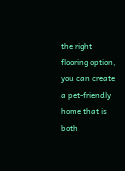the right flooring option, you can create a pet-friendly home that is both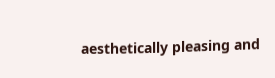aesthetically pleasing and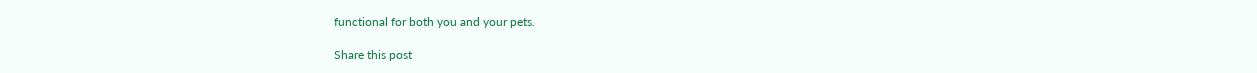functional for both you and your pets.

Share this post